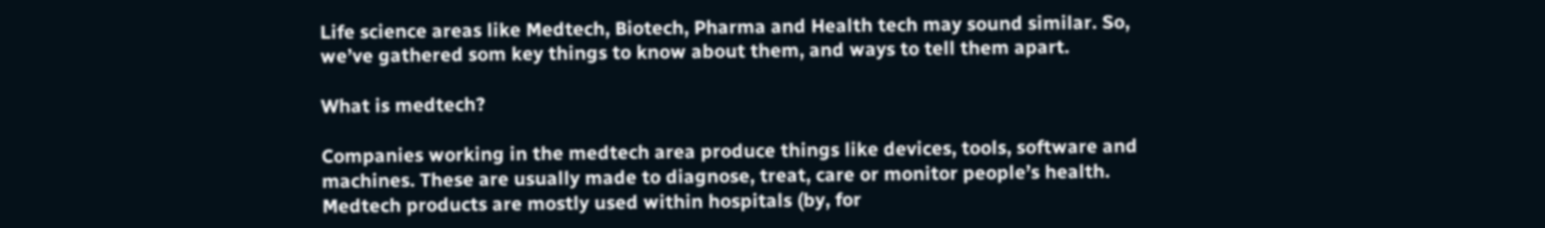Life science areas like Medtech, Biotech, Pharma and Health tech may sound similar. So, we’ve gathered som key things to know about them, and ways to tell them apart.

What is medtech?

Companies working in the medtech area produce things like devices, tools, software and machines. These are usually made to diagnose, treat, care or monitor people’s health. Medtech products are mostly used within hospitals (by, for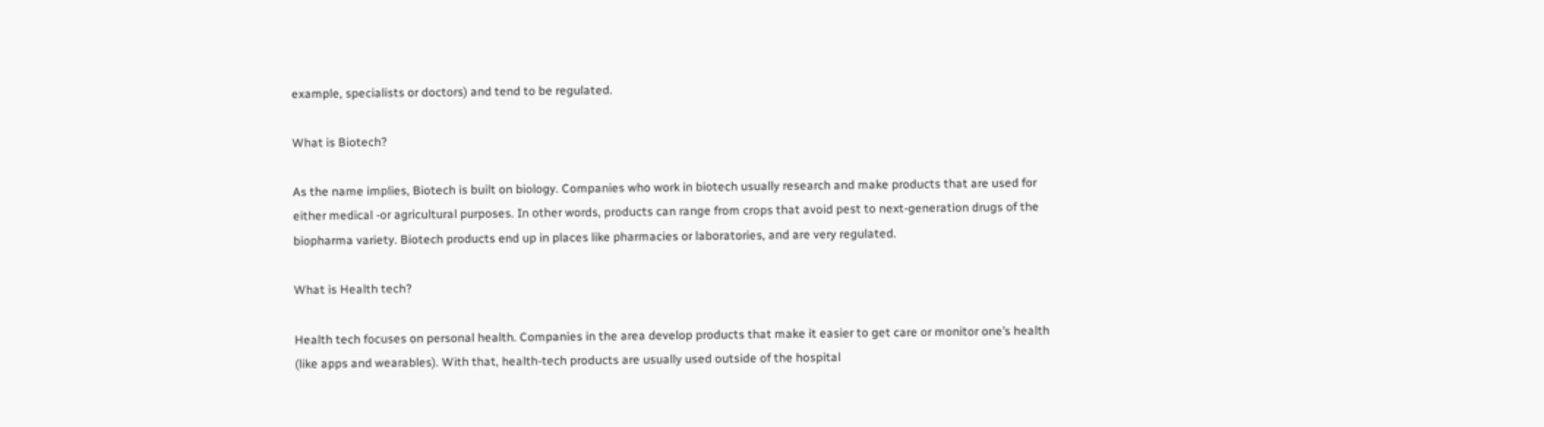example, specialists or doctors) and tend to be regulated.

What is Biotech?

As the name implies, Biotech is built on biology. Companies who work in biotech usually research and make products that are used for either medical -or agricultural purposes. In other words, products can range from crops that avoid pest to next-generation drugs of the biopharma variety. Biotech products end up in places like pharmacies or laboratories, and are very regulated.

What is Health tech?

Health tech focuses on personal health. Companies in the area develop products that make it easier to get care or monitor one’s health (like apps and wearables). With that, health-tech products are usually used outside of the hospital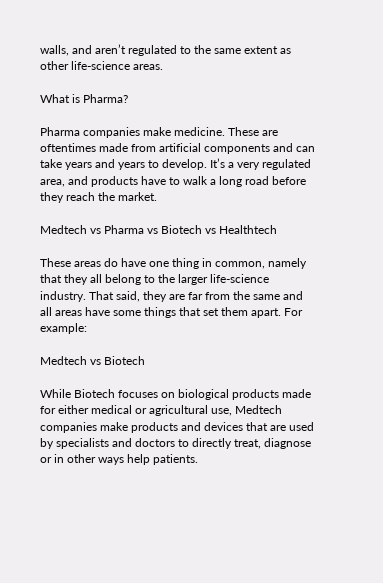walls, and aren’t regulated to the same extent as other life-science areas.

What is Pharma?

Pharma companies make medicine. These are oftentimes made from artificial components and can take years and years to develop. It’s a very regulated area, and products have to walk a long road before they reach the market.

Medtech vs Pharma vs Biotech vs Healthtech

These areas do have one thing in common, namely that they all belong to the larger life-science industry. That said, they are far from the same and all areas have some things that set them apart. For example:

Medtech vs Biotech

While Biotech focuses on biological products made for either medical or agricultural use, Medtech companies make products and devices that are used by specialists and doctors to directly treat, diagnose or in other ways help patients.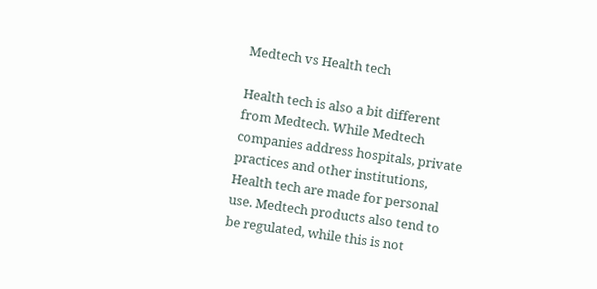Medtech vs Health tech

Health tech is also a bit different from Medtech. While Medtech companies address hospitals, private practices and other institutions, Health tech are made for personal use. Medtech products also tend to be regulated, while this is not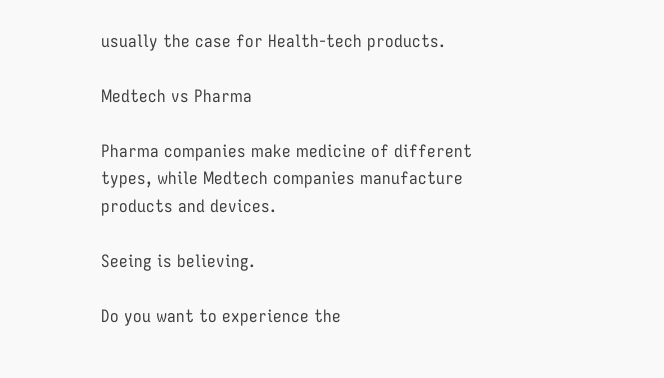usually the case for Health-tech products.

Medtech vs Pharma

Pharma companies make medicine of different types, while Medtech companies manufacture products and devices.

Seeing is believing.

Do you want to experience the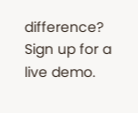difference? Sign up for a live demo.